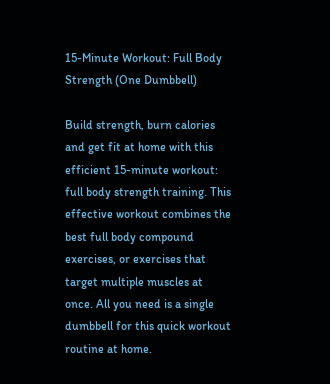15-Minute Workout: Full Body Strength (One Dumbbell)

Build strength, burn calories and get fit at home with this efficient 15-minute workout: full body strength training. This effective workout combines the best full body compound exercises, or exercises that target multiple muscles at once. All you need is a single dumbbell for this quick workout routine at home.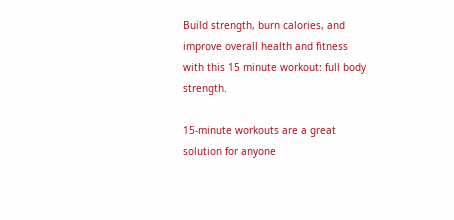Build strength, burn calories, and improve overall health and fitness with this 15 minute workout: full body strength.

15-minute workouts are a great solution for anyone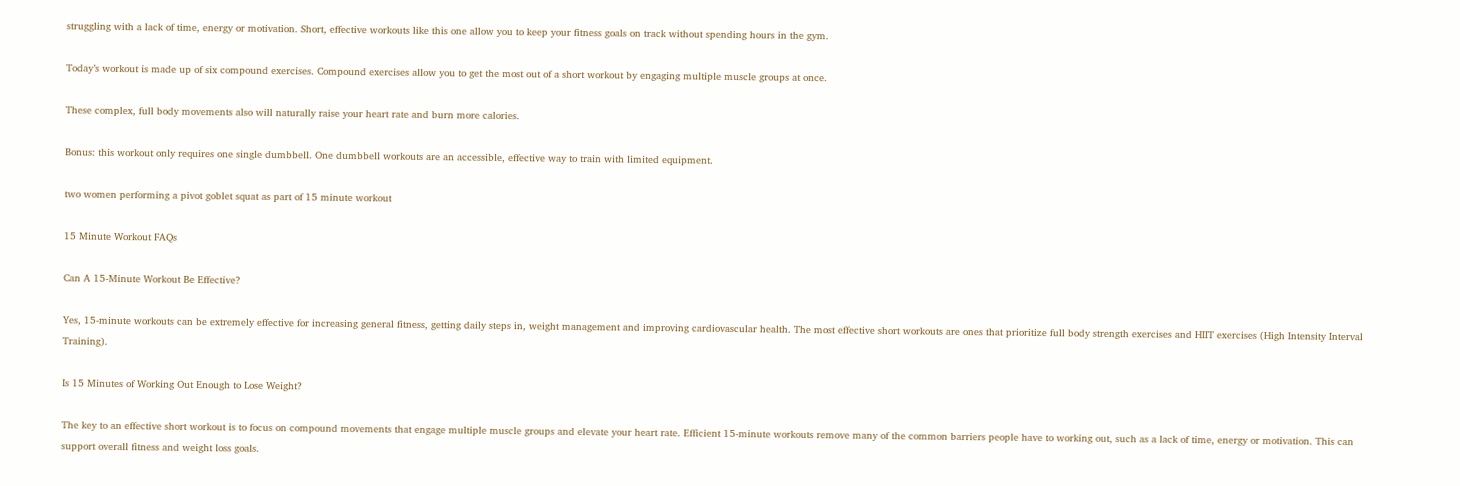struggling with a lack of time, energy or motivation. Short, effective workouts like this one allow you to keep your fitness goals on track without spending hours in the gym.

Today’s workout is made up of six compound exercises. Compound exercises allow you to get the most out of a short workout by engaging multiple muscle groups at once.

These complex, full body movements also will naturally raise your heart rate and burn more calories.

Bonus: this workout only requires one single dumbbell. One dumbbell workouts are an accessible, effective way to train with limited equipment.

two women performing a pivot goblet squat as part of 15 minute workout

15 Minute Workout FAQs

Can A 15-Minute Workout Be Effective?

Yes, 15-minute workouts can be extremely effective for increasing general fitness, getting daily steps in, weight management and improving cardiovascular health. The most effective short workouts are ones that prioritize full body strength exercises and HIIT exercises (High Intensity Interval Training).

Is 15 Minutes of Working Out Enough to Lose Weight?

The key to an effective short workout is to focus on compound movements that engage multiple muscle groups and elevate your heart rate. Efficient 15-minute workouts remove many of the common barriers people have to working out, such as a lack of time, energy or motivation. This can support overall fitness and weight loss goals.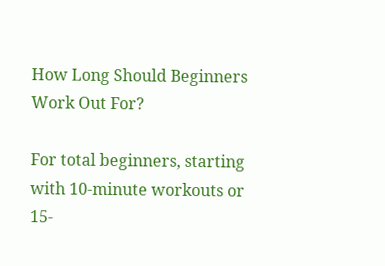How Long Should Beginners Work Out For?

For total beginners, starting with 10-minute workouts or 15-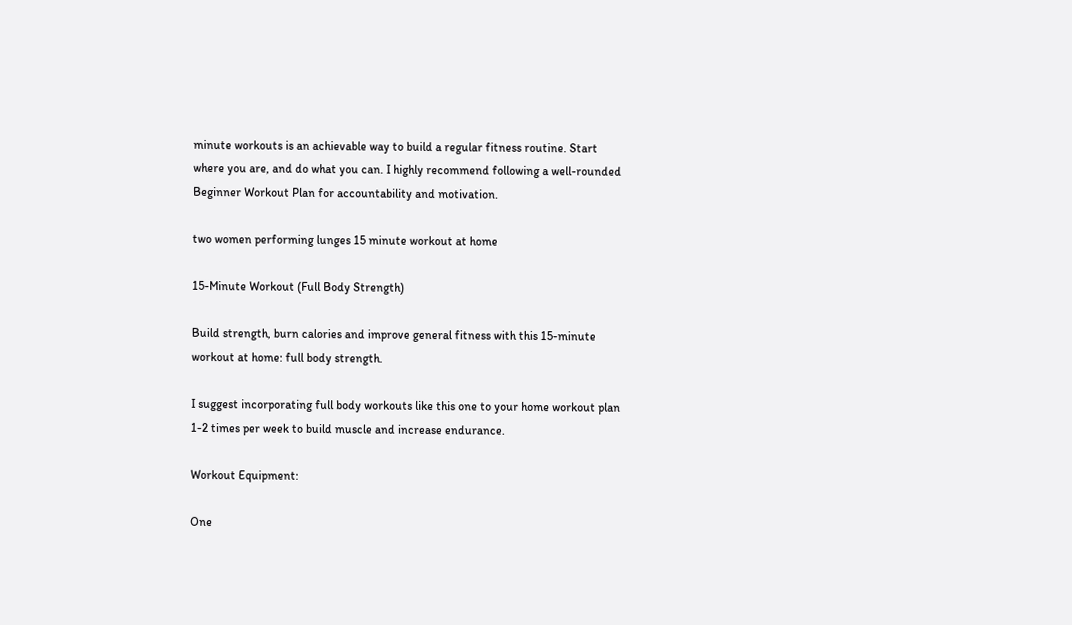minute workouts is an achievable way to build a regular fitness routine. Start where you are, and do what you can. I highly recommend following a well-rounded Beginner Workout Plan for accountability and motivation.

two women performing lunges 15 minute workout at home

15-Minute Workout (Full Body Strength)

Build strength, burn calories and improve general fitness with this 15-minute workout at home: full body strength.

I suggest incorporating full body workouts like this one to your home workout plan 1-2 times per week to build muscle and increase endurance.

Workout Equipment:

One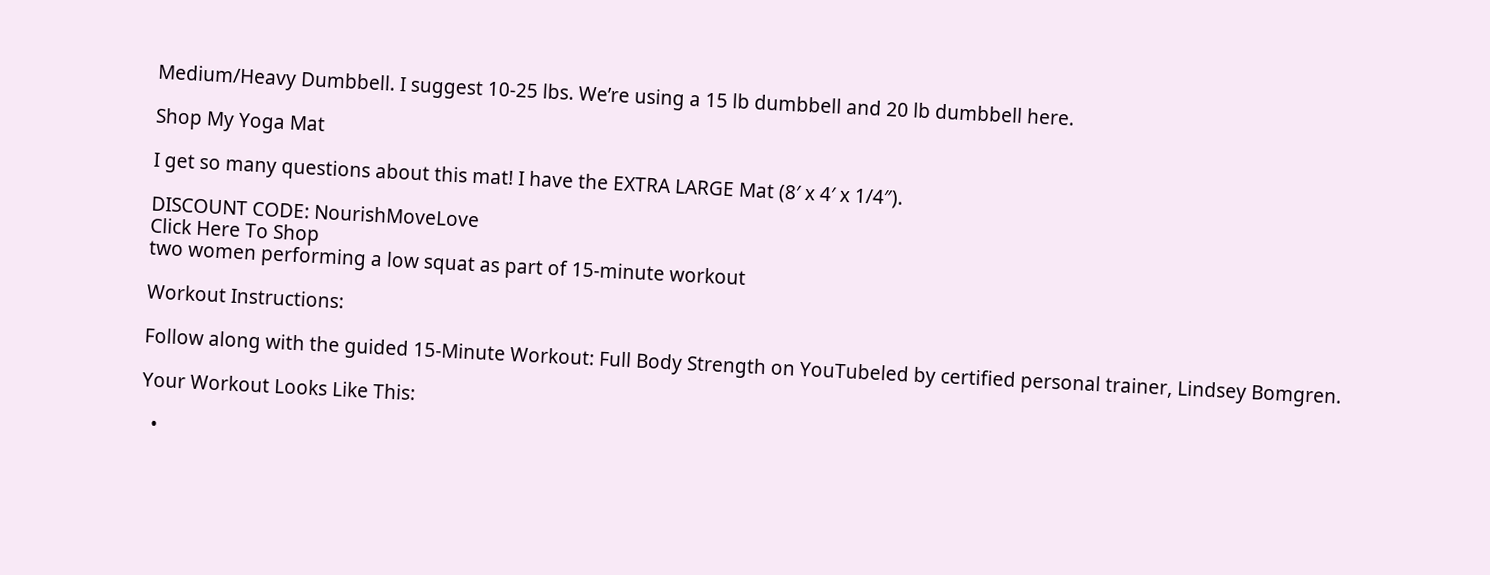Medium/Heavy Dumbbell. I suggest 10-25 lbs. We’re using a 15 lb dumbbell and 20 lb dumbbell here.

Shop My Yoga Mat

I get so many questions about this mat! I have the EXTRA LARGE Mat (8′ x 4′ x 1/4″).

DISCOUNT CODE: NourishMoveLove
Click Here To Shop
two women performing a low squat as part of 15-minute workout

Workout Instructions:

Follow along with the guided 15-Minute Workout: Full Body Strength on YouTubeled by certified personal trainer, Lindsey Bomgren.

Your Workout Looks Like This:

  •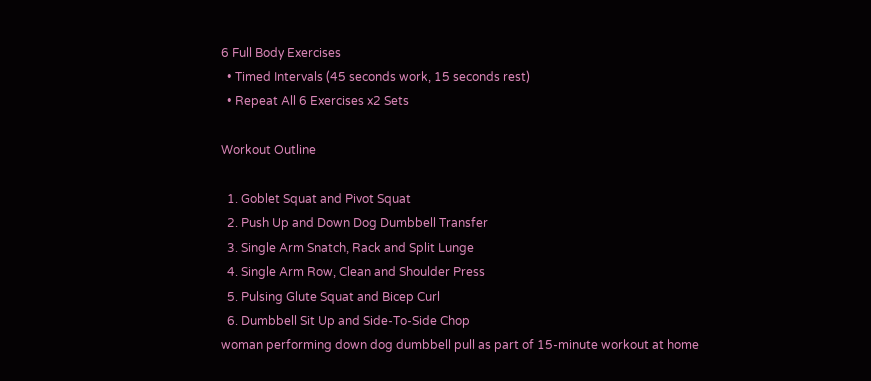6 Full Body Exercises
  • Timed Intervals (45 seconds work, 15 seconds rest)
  • Repeat All 6 Exercises x2 Sets

Workout Outline

  1. Goblet Squat and Pivot Squat
  2. Push Up and Down Dog Dumbbell Transfer
  3. Single Arm Snatch, Rack and Split Lunge
  4. Single Arm Row, Clean and Shoulder Press
  5. Pulsing Glute Squat and Bicep Curl
  6. Dumbbell Sit Up and Side-To-Side Chop
woman performing down dog dumbbell pull as part of 15-minute workout at home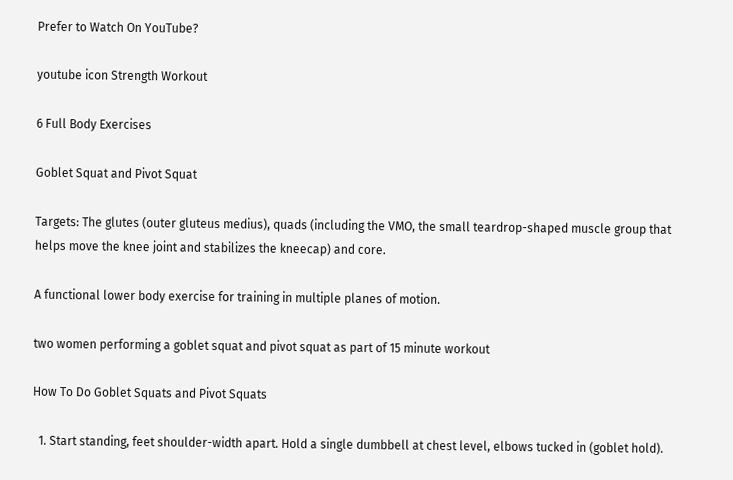Prefer to Watch On YouTube?

youtube icon Strength Workout

6 Full Body Exercises

Goblet Squat and Pivot Squat

Targets: The glutes (outer gluteus medius), quads (including the VMO, the small teardrop-shaped muscle group that helps move the knee joint and stabilizes the kneecap) and core.

A functional lower body exercise for training in multiple planes of motion.

two women performing a goblet squat and pivot squat as part of 15 minute workout

How To Do Goblet Squats and Pivot Squats

  1. Start standing, feet shoulder-width apart. Hold a single dumbbell at chest level, elbows tucked in (goblet hold).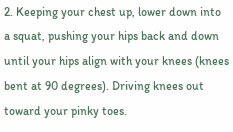2. Keeping your chest up, lower down into a squat, pushing your hips back and down until your hips align with your knees (knees bent at 90 degrees). Driving knees out toward your pinky toes.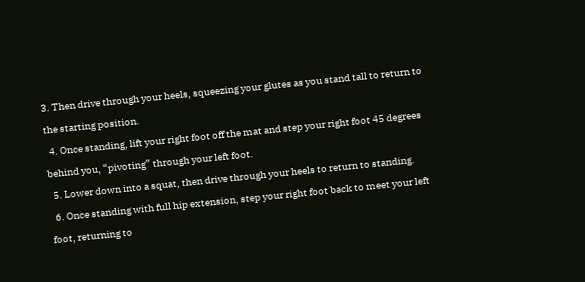3. Then drive through your heels, squeezing your glutes as you stand tall to return to the starting position.
  4. Once standing, lift your right foot off the mat and step your right foot 45 degrees behind you, “pivoting” through your left foot.
  5. Lower down into a squat, then drive through your heels to return to standing.
  6. Once standing with full hip extension, step your right foot back to meet your left foot, returning to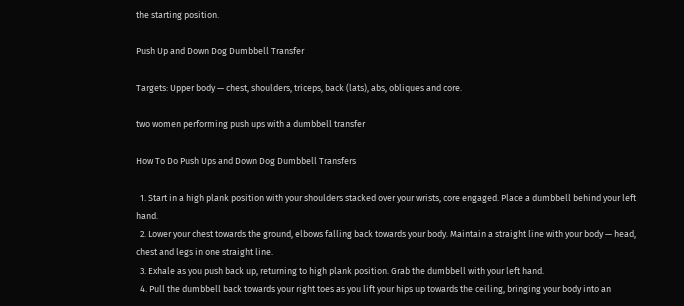the starting position.

Push Up and Down Dog Dumbbell Transfer

Targets: Upper body — chest, shoulders, triceps, back (lats), abs, obliques and core.

two women performing push ups with a dumbbell transfer

How To Do Push Ups and Down Dog Dumbbell Transfers

  1. Start in a high plank position with your shoulders stacked over your wrists, core engaged. Place a dumbbell behind your left hand.
  2. Lower your chest towards the ground, elbows falling back towards your body. Maintain a straight line with your body — head, chest and legs in one straight line.
  3. Exhale as you push back up, returning to high plank position. Grab the dumbbell with your left hand.
  4. Pull the dumbbell back towards your right toes as you lift your hips up towards the ceiling, bringing your body into an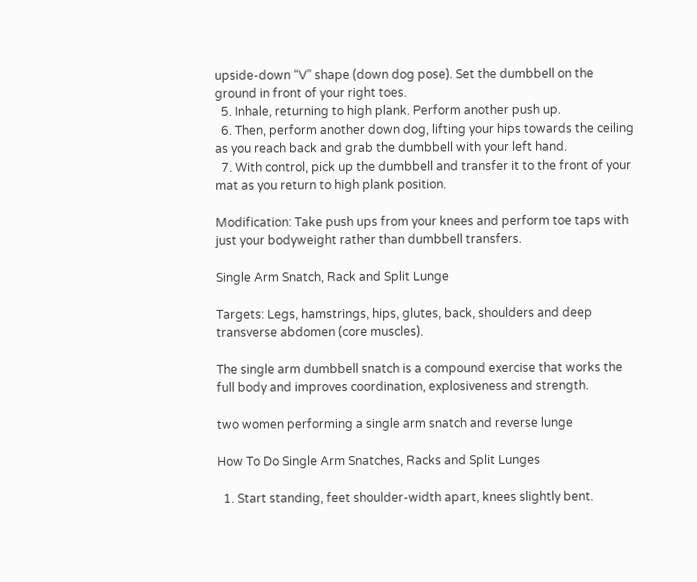upside-down “V” shape (down dog pose). Set the dumbbell on the ground in front of your right toes.
  5. Inhale, returning to high plank. Perform another push up.
  6. Then, perform another down dog, lifting your hips towards the ceiling as you reach back and grab the dumbbell with your left hand.
  7. With control, pick up the dumbbell and transfer it to the front of your mat as you return to high plank position.

Modification: Take push ups from your knees and perform toe taps with just your bodyweight rather than dumbbell transfers.

Single Arm Snatch, Rack and Split Lunge

Targets: Legs, hamstrings, hips, glutes, back, shoulders and deep transverse abdomen (core muscles).

The single arm dumbbell snatch is a compound exercise that works the full body and improves coordination, explosiveness and strength.

two women performing a single arm snatch and reverse lunge

How To Do Single Arm Snatches, Racks and Split Lunges

  1. Start standing, feet shoulder-width apart, knees slightly bent.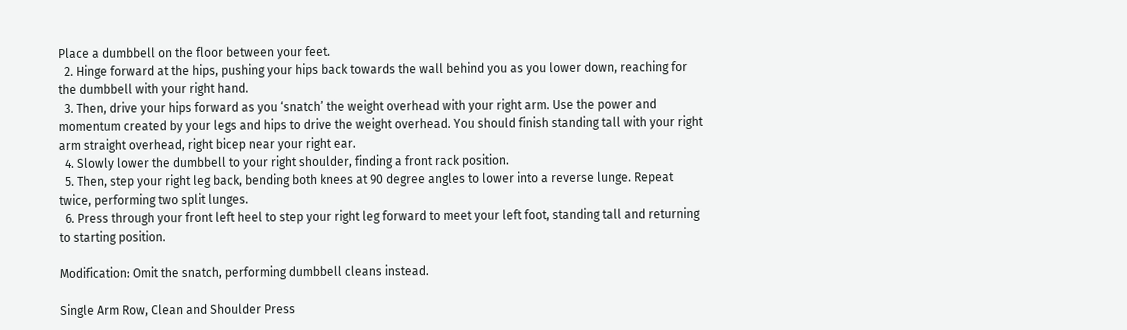Place a dumbbell on the floor between your feet.
  2. Hinge forward at the hips, pushing your hips back towards the wall behind you as you lower down, reaching for the dumbbell with your right hand.
  3. Then, drive your hips forward as you ‘snatch’ the weight overhead with your right arm. Use the power and momentum created by your legs and hips to drive the weight overhead. You should finish standing tall with your right arm straight overhead, right bicep near your right ear.
  4. Slowly lower the dumbbell to your right shoulder, finding a front rack position.
  5. Then, step your right leg back, bending both knees at 90 degree angles to lower into a reverse lunge. Repeat twice, performing two split lunges.
  6. Press through your front left heel to step your right leg forward to meet your left foot, standing tall and returning to starting position.

Modification: Omit the snatch, performing dumbbell cleans instead.

Single Arm Row, Clean and Shoulder Press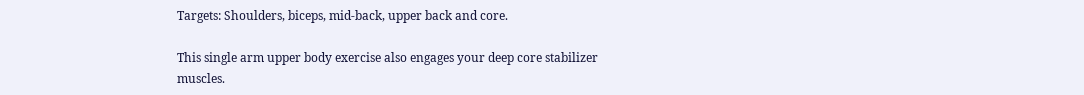Targets: Shoulders, biceps, mid-back, upper back and core.

This single arm upper body exercise also engages your deep core stabilizer muscles.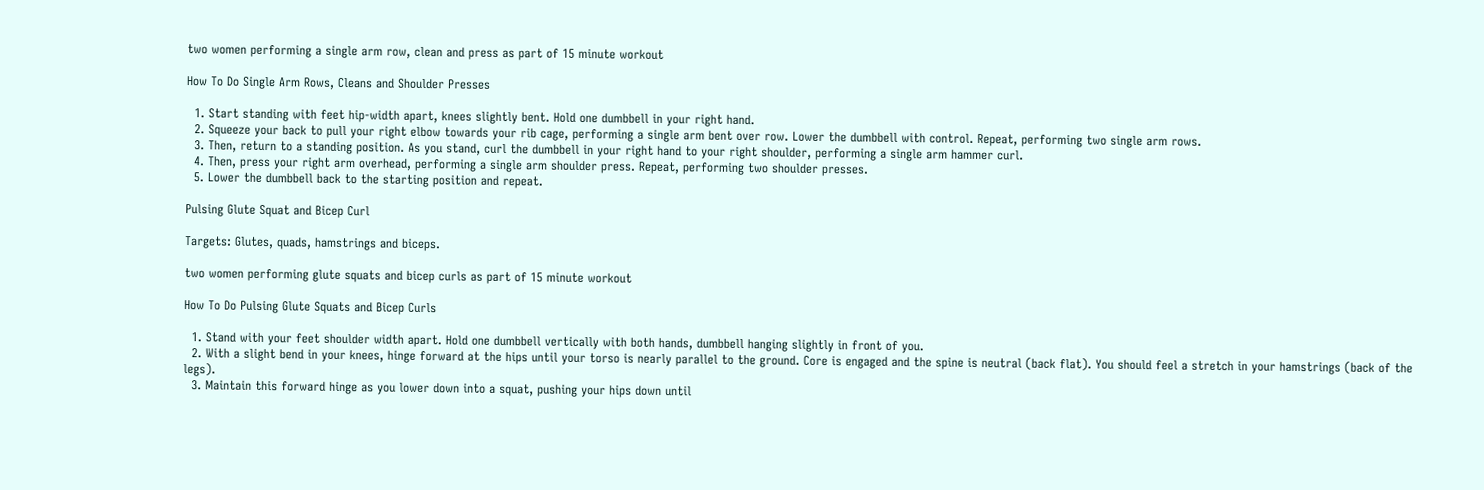two women performing a single arm row, clean and press as part of 15 minute workout

How To Do Single Arm Rows, Cleans and Shoulder Presses

  1. Start standing with feet hip-width apart, knees slightly bent. Hold one dumbbell in your right hand.
  2. Squeeze your back to pull your right elbow towards your rib cage, performing a single arm bent over row. Lower the dumbbell with control. Repeat, performing two single arm rows.
  3. Then, return to a standing position. As you stand, curl the dumbbell in your right hand to your right shoulder, performing a single arm hammer curl.
  4. Then, press your right arm overhead, performing a single arm shoulder press. Repeat, performing two shoulder presses.
  5. Lower the dumbbell back to the starting position and repeat.

Pulsing Glute Squat and Bicep Curl

Targets: Glutes, quads, hamstrings and biceps.

two women performing glute squats and bicep curls as part of 15 minute workout

How To Do Pulsing Glute Squats and Bicep Curls

  1. Stand with your feet shoulder width apart. Hold one dumbbell vertically with both hands, dumbbell hanging slightly in front of you.
  2. With a slight bend in your knees, hinge forward at the hips until your torso is nearly parallel to the ground. Core is engaged and the spine is neutral (back flat). You should feel a stretch in your hamstrings (back of the legs).
  3. Maintain this forward hinge as you lower down into a squat, pushing your hips down until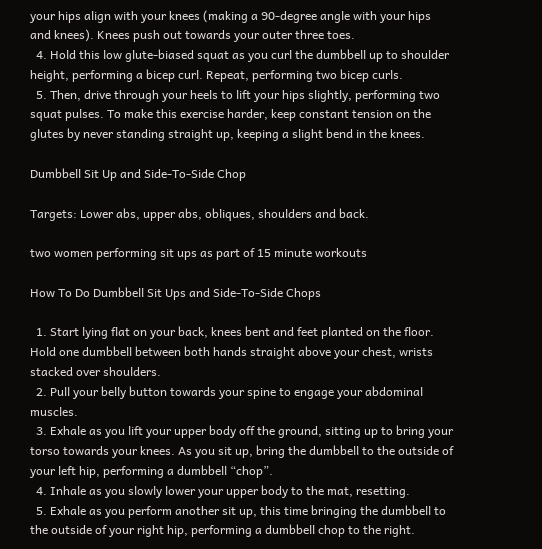your hips align with your knees (making a 90-degree angle with your hips and knees). Knees push out towards your outer three toes.
  4. Hold this low glute-biased squat as you curl the dumbbell up to shoulder height, performing a bicep curl. Repeat, performing two bicep curls.
  5. Then, drive through your heels to lift your hips slightly, performing two squat pulses. To make this exercise harder, keep constant tension on the glutes by never standing straight up, keeping a slight bend in the knees.

Dumbbell Sit Up and Side-To-Side Chop

Targets: Lower abs, upper abs, obliques, shoulders and back.

two women performing sit ups as part of 15 minute workouts

How To Do Dumbbell Sit Ups and Side-To-Side Chops

  1. Start lying flat on your back, knees bent and feet planted on the floor. Hold one dumbbell between both hands straight above your chest, wrists stacked over shoulders.
  2. Pull your belly button towards your spine to engage your abdominal muscles.
  3. Exhale as you lift your upper body off the ground, sitting up to bring your torso towards your knees. As you sit up, bring the dumbbell to the outside of your left hip, performing a dumbbell “chop”.
  4. Inhale as you slowly lower your upper body to the mat, resetting.
  5. Exhale as you perform another sit up, this time bringing the dumbbell to the outside of your right hip, performing a dumbbell chop to the right.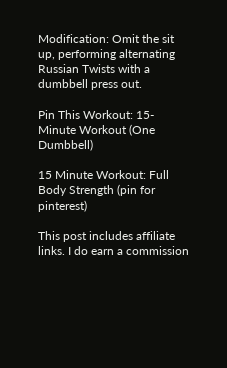Modification: Omit the sit up, performing alternating Russian Twists with a dumbbell press out.

Pin This Workout: 15-Minute Workout (One Dumbbell)

15 Minute Workout: Full Body Strength (pin for pinterest)

This post includes affiliate links. I do earn a commission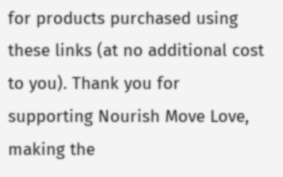for products purchased using these links (at no additional cost to you). Thank you for supporting Nourish Move Love, making the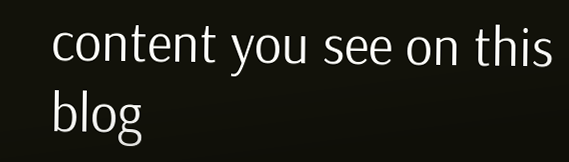content you see on this blog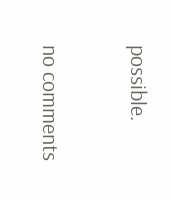possible.

no comments